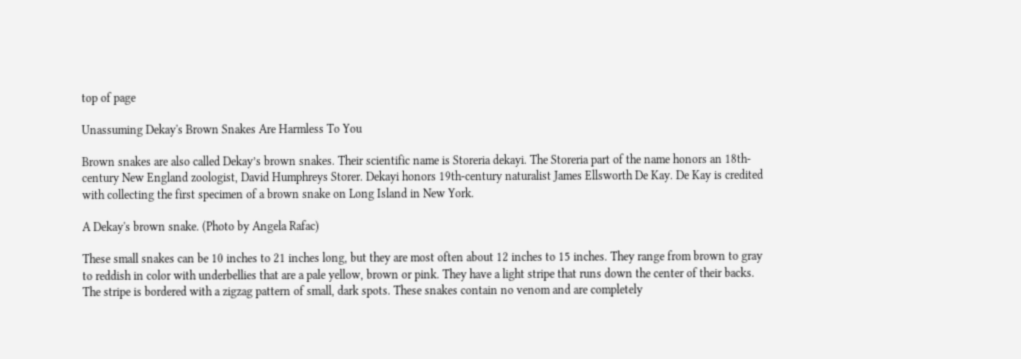top of page

Unassuming Dekay's Brown Snakes Are Harmless To You

Brown snakes are also called Dekay’s brown snakes. Their scientific name is Storeria dekayi. The Storeria part of the name honors an 18th-century New England zoologist, David Humphreys Storer. Dekayi honors 19th-century naturalist James Ellsworth De Kay. De Kay is credited with collecting the first specimen of a brown snake on Long Island in New York.

A Dekay's brown snake. (Photo by Angela Rafac)

These small snakes can be 10 inches to 21 inches long, but they are most often about 12 inches to 15 inches. They range from brown to gray to reddish in color with underbellies that are a pale yellow, brown or pink. They have a light stripe that runs down the center of their backs. The stripe is bordered with a zigzag pattern of small, dark spots. These snakes contain no venom and are completely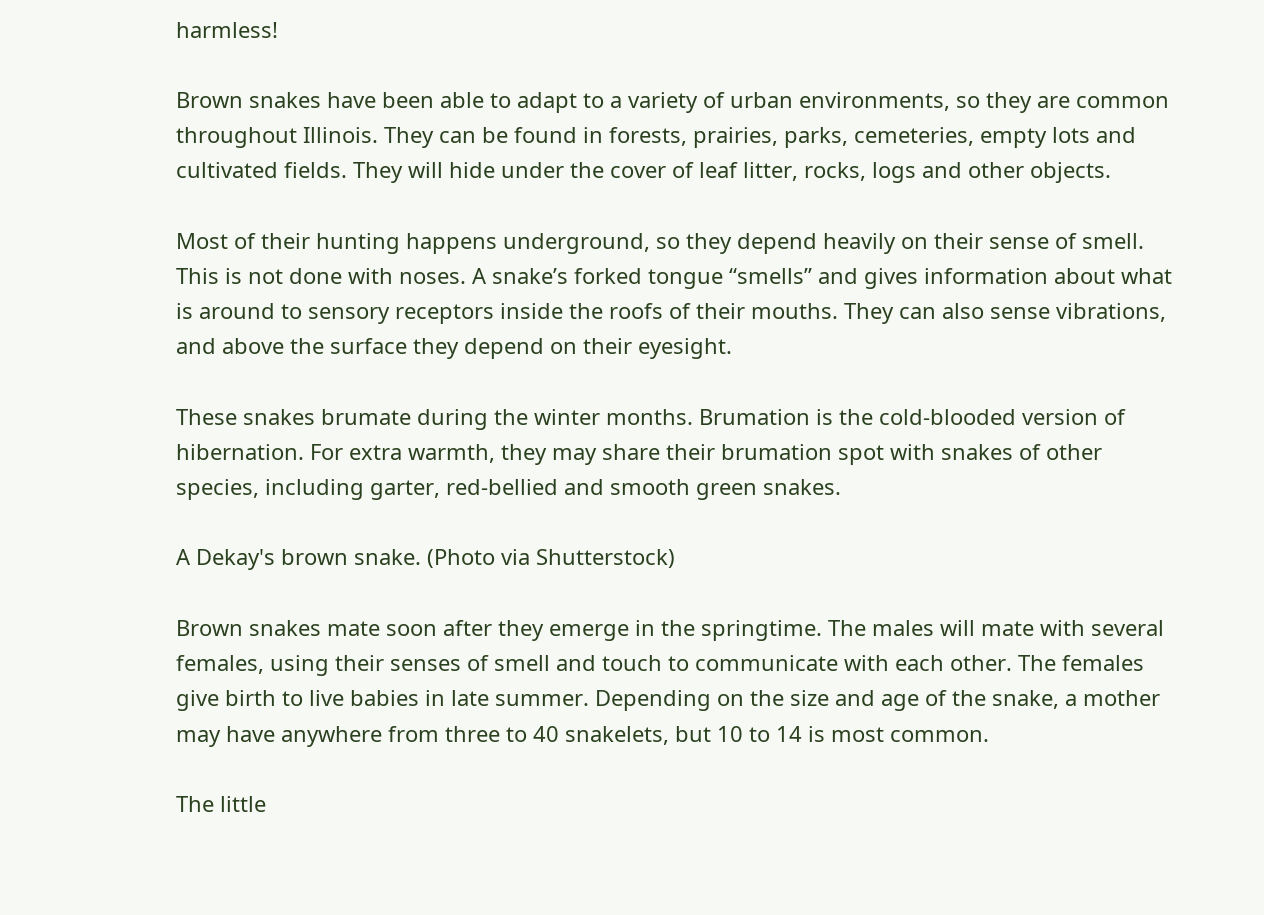harmless!

Brown snakes have been able to adapt to a variety of urban environments, so they are common throughout Illinois. They can be found in forests, prairies, parks, cemeteries, empty lots and cultivated fields. They will hide under the cover of leaf litter, rocks, logs and other objects.

Most of their hunting happens underground, so they depend heavily on their sense of smell. This is not done with noses. A snake’s forked tongue “smells” and gives information about what is around to sensory receptors inside the roofs of their mouths. They can also sense vibrations, and above the surface they depend on their eyesight.

These snakes brumate during the winter months. Brumation is the cold-blooded version of hibernation. For extra warmth, they may share their brumation spot with snakes of other species, including garter, red-bellied and smooth green snakes.

A Dekay's brown snake. (Photo via Shutterstock)

Brown snakes mate soon after they emerge in the springtime. The males will mate with several females, using their senses of smell and touch to communicate with each other. The females give birth to live babies in late summer. Depending on the size and age of the snake, a mother may have anywhere from three to 40 snakelets, but 10 to 14 is most common.

The little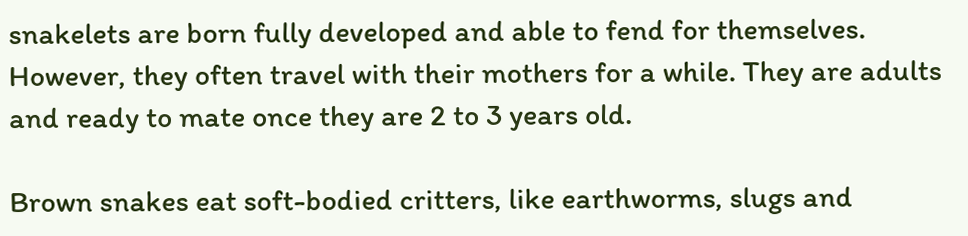snakelets are born fully developed and able to fend for themselves. However, they often travel with their mothers for a while. They are adults and ready to mate once they are 2 to 3 years old.

Brown snakes eat soft-bodied critters, like earthworms, slugs and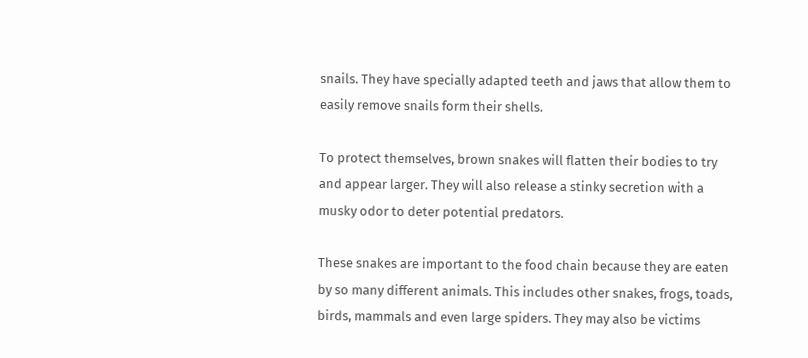snails. They have specially adapted teeth and jaws that allow them to easily remove snails form their shells.

To protect themselves, brown snakes will flatten their bodies to try and appear larger. They will also release a stinky secretion with a musky odor to deter potential predators.

These snakes are important to the food chain because they are eaten by so many different animals. This includes other snakes, frogs, toads, birds, mammals and even large spiders. They may also be victims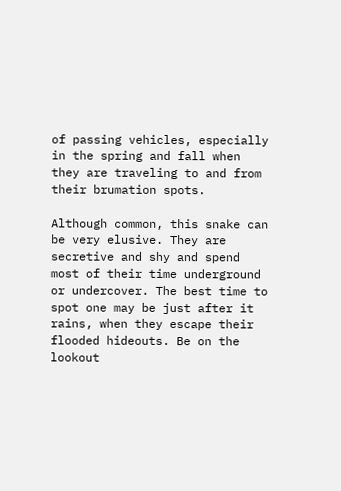of passing vehicles, especially in the spring and fall when they are traveling to and from their brumation spots.

Although common, this snake can be very elusive. They are secretive and shy and spend most of their time underground or undercover. The best time to spot one may be just after it rains, when they escape their flooded hideouts. Be on the lookout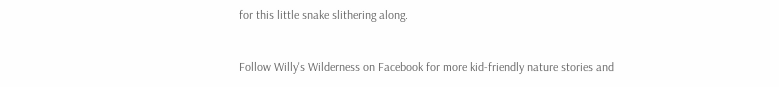for this little snake slithering along.


Follow Willy's Wilderness on Facebook for more kid-friendly nature stories and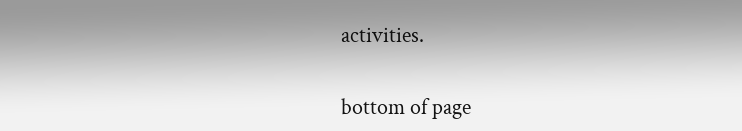activities.


bottom of page